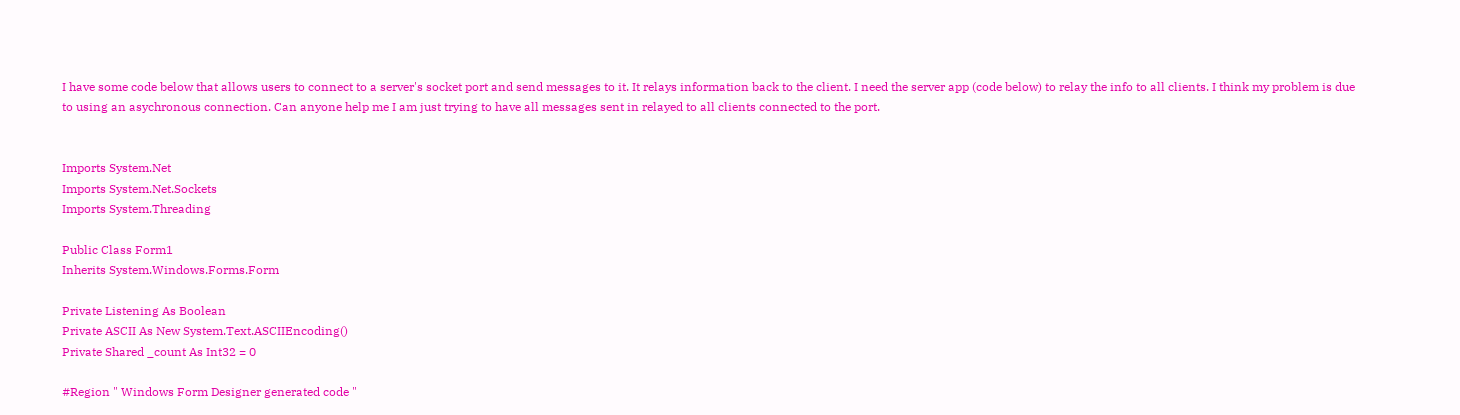I have some code below that allows users to connect to a server's socket port and send messages to it. It relays information back to the client. I need the server app (code below) to relay the info to all clients. I think my problem is due to using an asychronous connection. Can anyone help me I am just trying to have all messages sent in relayed to all clients connected to the port.


Imports System.Net
Imports System.Net.Sockets
Imports System.Threading

Public Class Form1
Inherits System.Windows.Forms.Form

Private Listening As Boolean
Private ASCII As New System.Text.ASCIIEncoding()
Private Shared _count As Int32 = 0

#Region " Windows Form Designer generated code "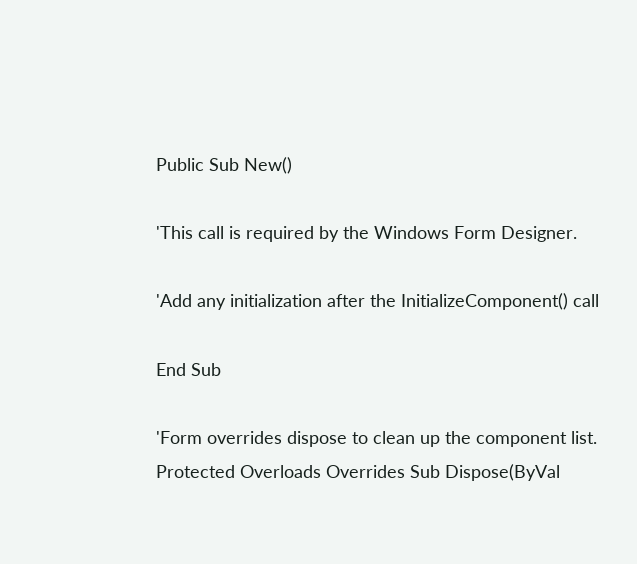Public Sub New()

'This call is required by the Windows Form Designer.

'Add any initialization after the InitializeComponent() call

End Sub

'Form overrides dispose to clean up the component list.
Protected Overloads Overrides Sub Dispose(ByVal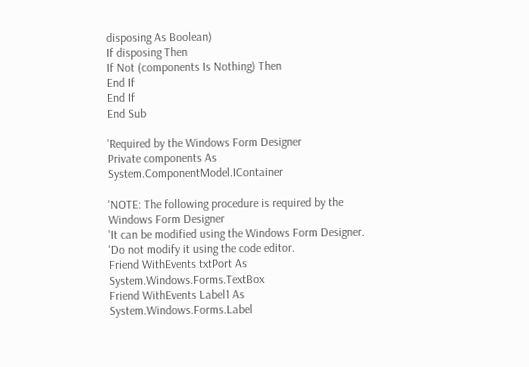disposing As Boolean)
If disposing Then
If Not (components Is Nothing) Then
End If
End If
End Sub

'Required by the Windows Form Designer
Private components As System.ComponentModel.IContainer

'NOTE: The following procedure is required by the Windows Form Designer
'It can be modified using the Windows Form Designer.
'Do not modify it using the code editor.
Friend WithEvents txtPort As System.Windows.Forms.TextBox
Friend WithEvents Label1 As System.Windows.Forms.Label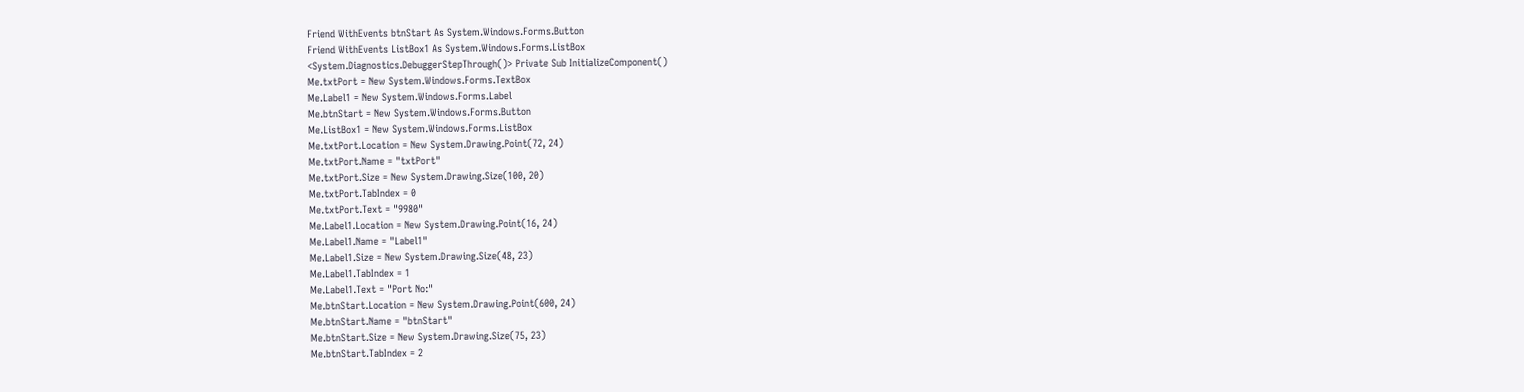Friend WithEvents btnStart As System.Windows.Forms.Button
Friend WithEvents ListBox1 As System.Windows.Forms.ListBox
<System.Diagnostics.DebuggerStepThrough()> Private Sub InitializeComponent()
Me.txtPort = New System.Windows.Forms.TextBox
Me.Label1 = New System.Windows.Forms.Label
Me.btnStart = New System.Windows.Forms.Button
Me.ListBox1 = New System.Windows.Forms.ListBox
Me.txtPort.Location = New System.Drawing.Point(72, 24)
Me.txtPort.Name = "txtPort"
Me.txtPort.Size = New System.Drawing.Size(100, 20)
Me.txtPort.TabIndex = 0
Me.txtPort.Text = "9980"
Me.Label1.Location = New System.Drawing.Point(16, 24)
Me.Label1.Name = "Label1"
Me.Label1.Size = New System.Drawing.Size(48, 23)
Me.Label1.TabIndex = 1
Me.Label1.Text = "Port No:"
Me.btnStart.Location = New System.Drawing.Point(600, 24)
Me.btnStart.Name = "btnStart"
Me.btnStart.Size = New System.Drawing.Size(75, 23)
Me.btnStart.TabIndex = 2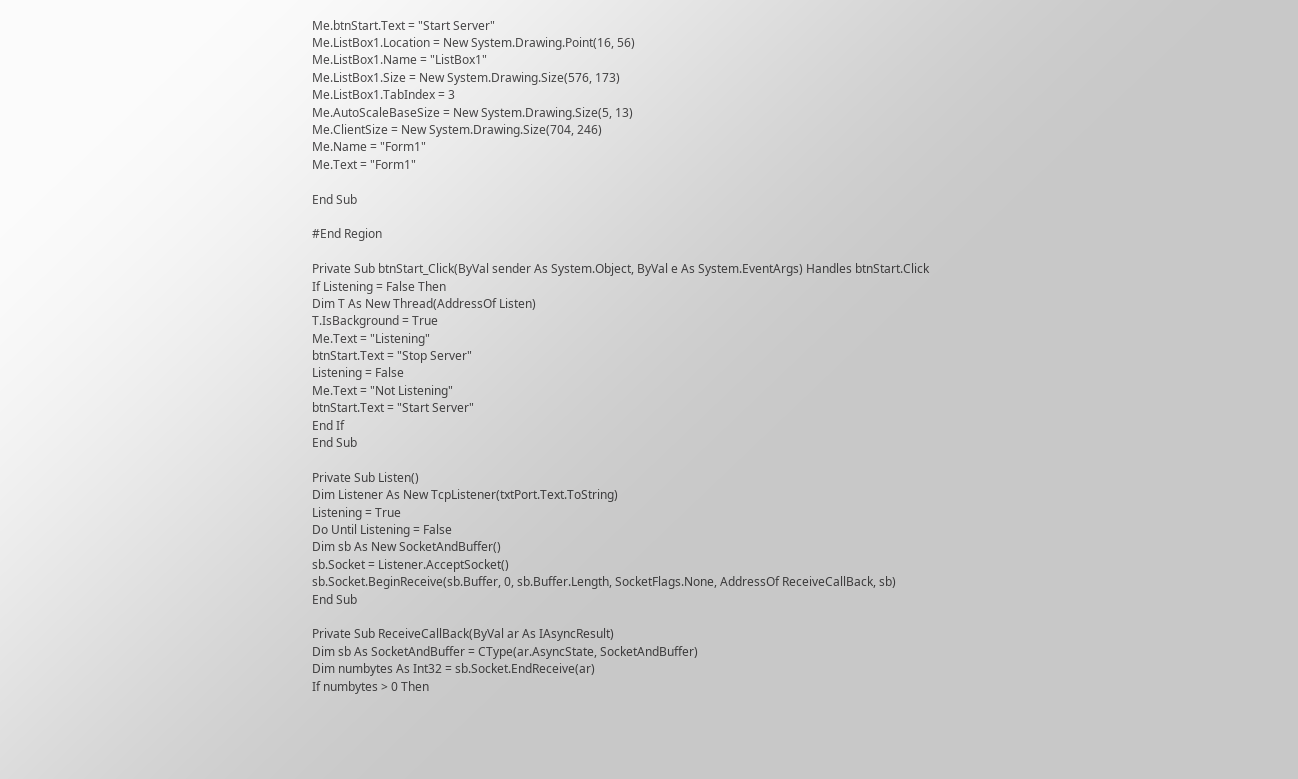Me.btnStart.Text = "Start Server"
Me.ListBox1.Location = New System.Drawing.Point(16, 56)
Me.ListBox1.Name = "ListBox1"
Me.ListBox1.Size = New System.Drawing.Size(576, 173)
Me.ListBox1.TabIndex = 3
Me.AutoScaleBaseSize = New System.Drawing.Size(5, 13)
Me.ClientSize = New System.Drawing.Size(704, 246)
Me.Name = "Form1"
Me.Text = "Form1"

End Sub

#End Region

Private Sub btnStart_Click(ByVal sender As System.Object, ByVal e As System.EventArgs) Handles btnStart.Click
If Listening = False Then
Dim T As New Thread(AddressOf Listen)
T.IsBackground = True
Me.Text = "Listening"
btnStart.Text = "Stop Server"
Listening = False
Me.Text = "Not Listening"
btnStart.Text = "Start Server"
End If
End Sub

Private Sub Listen()
Dim Listener As New TcpListener(txtPort.Text.ToString)
Listening = True
Do Until Listening = False
Dim sb As New SocketAndBuffer()
sb.Socket = Listener.AcceptSocket()
sb.Socket.BeginReceive(sb.Buffer, 0, sb.Buffer.Length, SocketFlags.None, AddressOf ReceiveCallBack, sb)
End Sub

Private Sub ReceiveCallBack(ByVal ar As IAsyncResult)
Dim sb As SocketAndBuffer = CType(ar.AsyncState, SocketAndBuffer)
Dim numbytes As Int32 = sb.Socket.EndReceive(ar)
If numbytes > 0 Then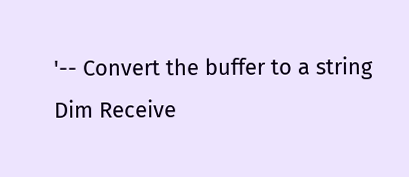'-- Convert the buffer to a string
Dim Receive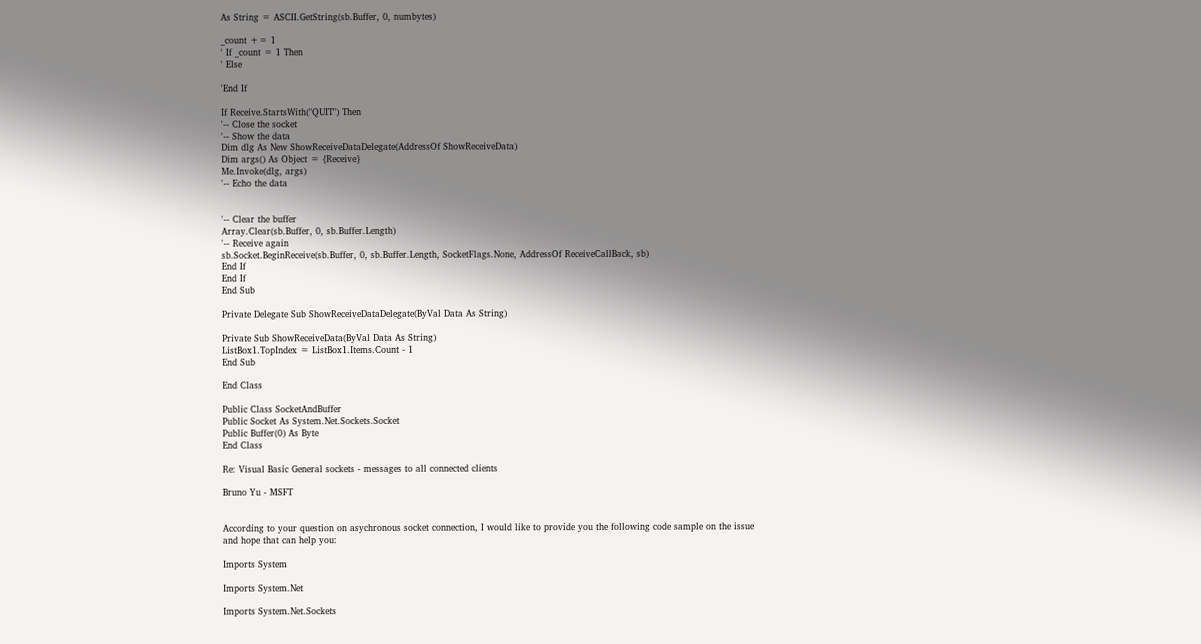As String = ASCII.GetString(sb.Buffer, 0, numbytes)

_count += 1
' If _count = 1 Then
' Else

'End If

If Receive.StartsWith("QUIT") Then
'-- Close the socket
'-- Show the data
Dim dlg As New ShowReceiveDataDelegate(AddressOf ShowReceiveData)
Dim args() As Object = {Receive}
Me.Invoke(dlg, args)
'-- Echo the data


'-- Clear the buffer
Array.Clear(sb.Buffer, 0, sb.Buffer.Length)
'-- Receive again
sb.Socket.BeginReceive(sb.Buffer, 0, sb.Buffer.Length, SocketFlags.None, AddressOf ReceiveCallBack, sb)
End If
End If
End Sub

Private Delegate Sub ShowReceiveDataDelegate(ByVal Data As String)

Private Sub ShowReceiveData(ByVal Data As String)
ListBox1.TopIndex = ListBox1.Items.Count - 1
End Sub

End Class

Public Class SocketAndBuffer
Public Socket As System.Net.Sockets.Socket
Public Buffer(0) As Byte
End Class

Re: Visual Basic General sockets - messages to all connected clients

Bruno Yu - MSFT


According to your question on asychronous socket connection, I would like to provide you the following code sample on the issue and hope that can help you:

Imports System

Imports System.Net

Imports System.Net.Sockets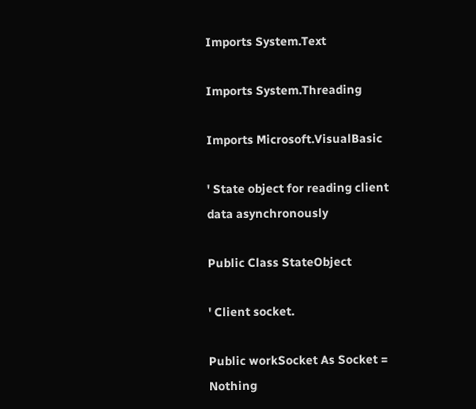Imports System.Text

Imports System.Threading

Imports Microsoft.VisualBasic

' State object for reading client data asynchronously

Public Class StateObject

' Client socket.

Public workSocket As Socket = Nothing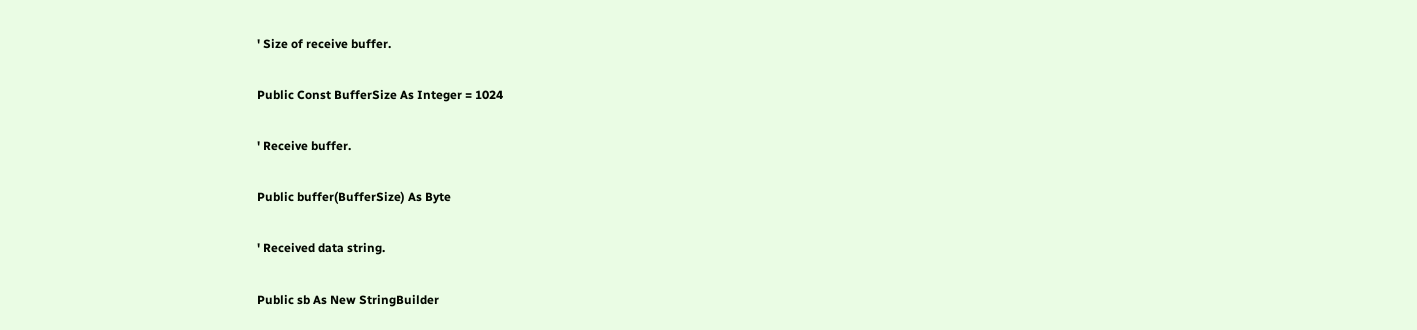' Size of receive buffer.

Public Const BufferSize As Integer = 1024

' Receive buffer.

Public buffer(BufferSize) As Byte

' Received data string.

Public sb As New StringBuilder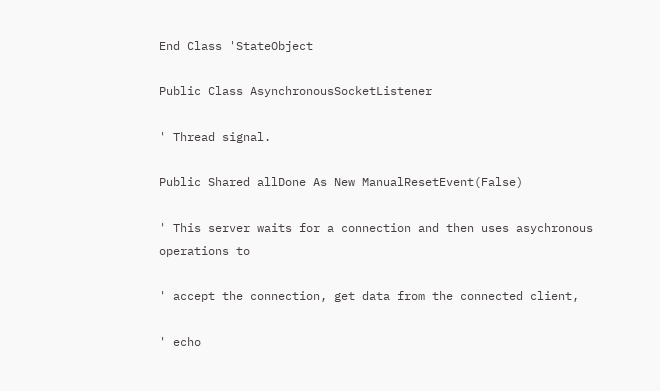End Class 'StateObject

Public Class AsynchronousSocketListener

' Thread signal.

Public Shared allDone As New ManualResetEvent(False)

' This server waits for a connection and then uses asychronous operations to

' accept the connection, get data from the connected client,

' echo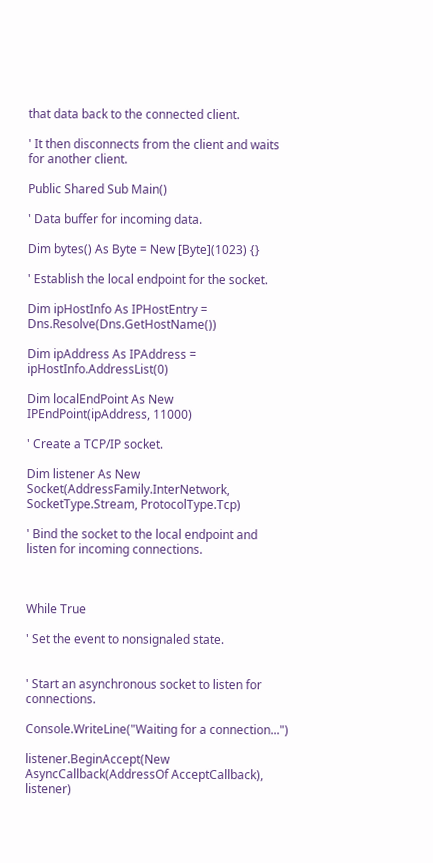that data back to the connected client.

' It then disconnects from the client and waits for another client.

Public Shared Sub Main()

' Data buffer for incoming data.

Dim bytes() As Byte = New [Byte](1023) {}

' Establish the local endpoint for the socket.

Dim ipHostInfo As IPHostEntry = Dns.Resolve(Dns.GetHostName())

Dim ipAddress As IPAddress = ipHostInfo.AddressList(0)

Dim localEndPoint As New IPEndPoint(ipAddress, 11000)

' Create a TCP/IP socket.

Dim listener As New Socket(AddressFamily.InterNetwork, SocketType.Stream, ProtocolType.Tcp)

' Bind the socket to the local endpoint and listen for incoming connections.



While True

' Set the event to nonsignaled state.


' Start an asynchronous socket to listen for connections.

Console.WriteLine("Waiting for a connection...")

listener.BeginAccept(New AsyncCallback(AddressOf AcceptCallback), listener)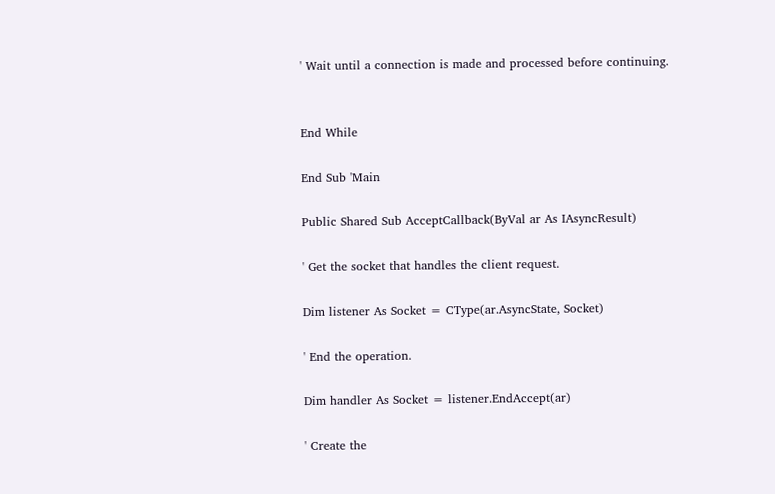' Wait until a connection is made and processed before continuing.


End While

End Sub 'Main

Public Shared Sub AcceptCallback(ByVal ar As IAsyncResult)

' Get the socket that handles the client request.

Dim listener As Socket = CType(ar.AsyncState, Socket)

' End the operation.

Dim handler As Socket = listener.EndAccept(ar)

' Create the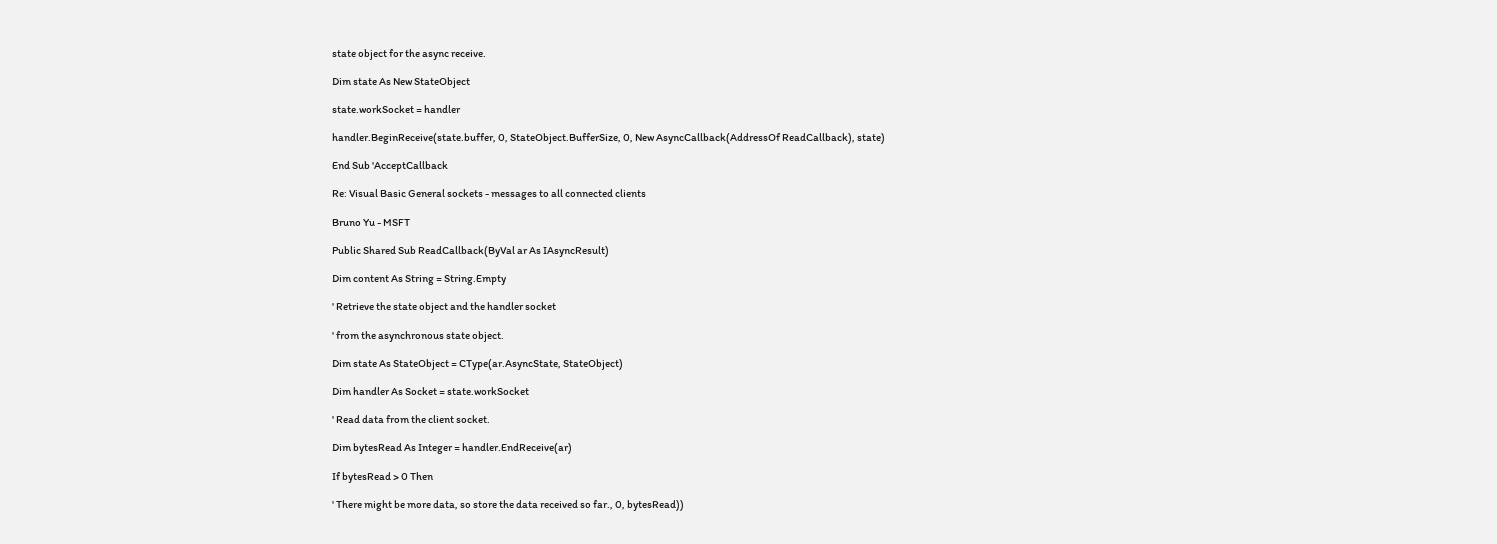state object for the async receive.

Dim state As New StateObject

state.workSocket = handler

handler.BeginReceive(state.buffer, 0, StateObject.BufferSize, 0, New AsyncCallback(AddressOf ReadCallback), state)

End Sub 'AcceptCallback

Re: Visual Basic General sockets - messages to all connected clients

Bruno Yu - MSFT

Public Shared Sub ReadCallback(ByVal ar As IAsyncResult)

Dim content As String = String.Empty

' Retrieve the state object and the handler socket

' from the asynchronous state object.

Dim state As StateObject = CType(ar.AsyncState, StateObject)

Dim handler As Socket = state.workSocket

' Read data from the client socket.

Dim bytesRead As Integer = handler.EndReceive(ar)

If bytesRead > 0 Then

' There might be more data, so store the data received so far., 0, bytesRead))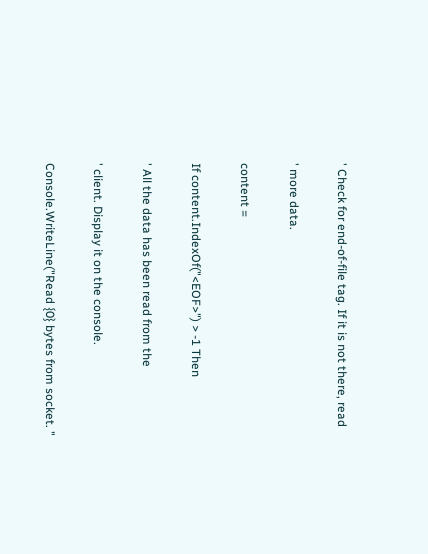' Check for end-of-file tag. If it is not there, read

' more data.

content =

If content.IndexOf("<EOF>") > -1 Then

' All the data has been read from the

' client. Display it on the console.

Console.WriteLine("Read {0} bytes from socket. "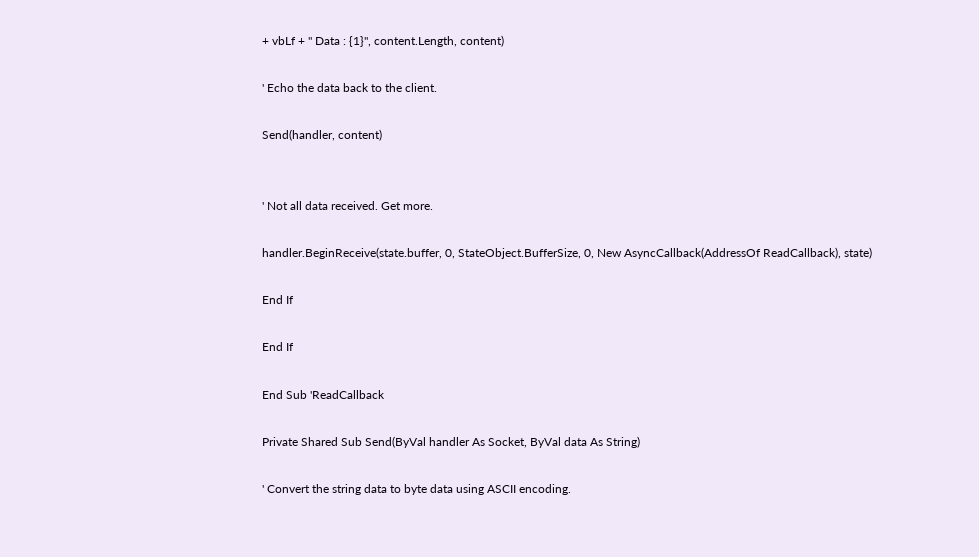+ vbLf + " Data : {1}", content.Length, content)

' Echo the data back to the client.

Send(handler, content)


' Not all data received. Get more.

handler.BeginReceive(state.buffer, 0, StateObject.BufferSize, 0, New AsyncCallback(AddressOf ReadCallback), state)

End If

End If

End Sub 'ReadCallback

Private Shared Sub Send(ByVal handler As Socket, ByVal data As String)

' Convert the string data to byte data using ASCII encoding.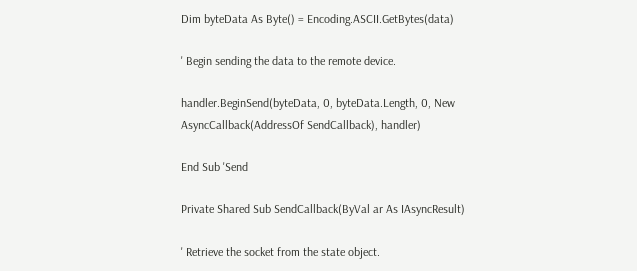Dim byteData As Byte() = Encoding.ASCII.GetBytes(data)

' Begin sending the data to the remote device.

handler.BeginSend(byteData, 0, byteData.Length, 0, New AsyncCallback(AddressOf SendCallback), handler)

End Sub 'Send

Private Shared Sub SendCallback(ByVal ar As IAsyncResult)

' Retrieve the socket from the state object.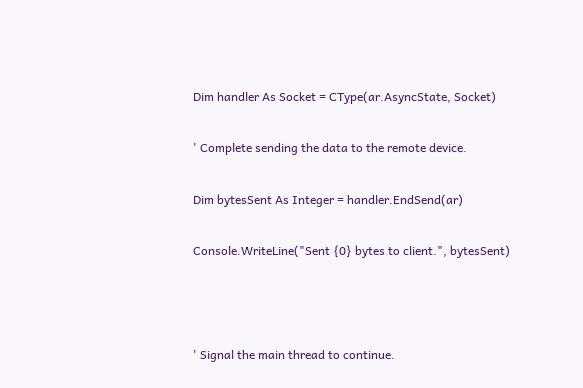Dim handler As Socket = CType(ar.AsyncState, Socket)

' Complete sending the data to the remote device.

Dim bytesSent As Integer = handler.EndSend(ar)

Console.WriteLine("Sent {0} bytes to client.", bytesSent)



' Signal the main thread to continue.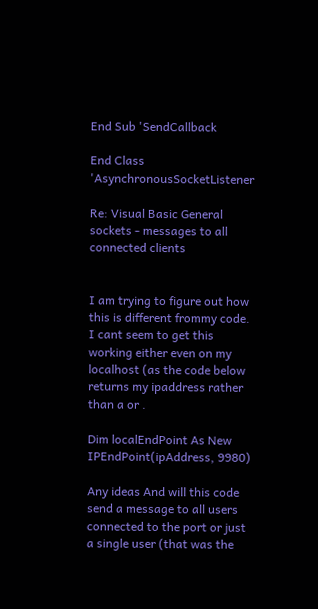End Sub 'SendCallback

End Class 'AsynchronousSocketListener

Re: Visual Basic General sockets - messages to all connected clients


I am trying to figure out how this is different frommy code. I cant seem to get this working either even on my localhost (as the code below returns my ipaddress rather than a or .

Dim localEndPoint As New IPEndPoint(ipAddress, 9980)

Any ideas And will this code send a message to all users connected to the port or just a single user (that was the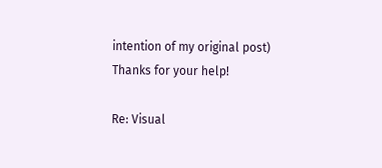intention of my original post) Thanks for your help!

Re: Visual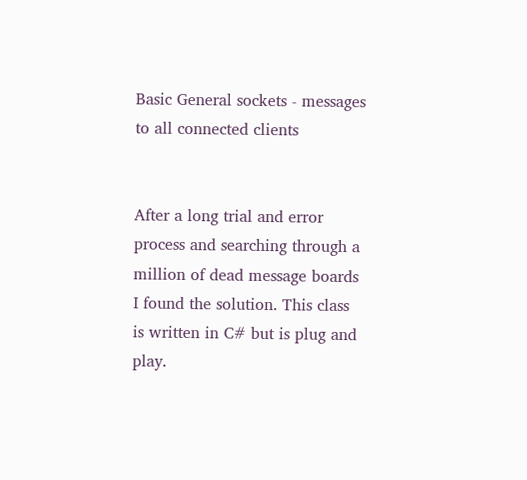Basic General sockets - messages to all connected clients


After a long trial and error process and searching through a million of dead message boards I found the solution. This class is written in C# but is plug and play.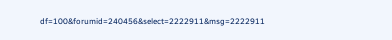df=100&forumid=240456&select=2222911&msg=2222911